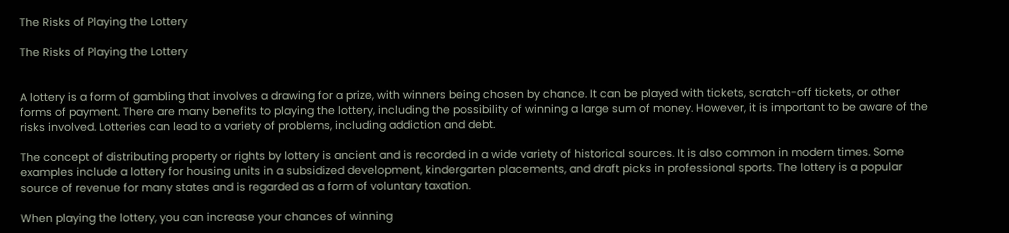The Risks of Playing the Lottery

The Risks of Playing the Lottery


A lottery is a form of gambling that involves a drawing for a prize, with winners being chosen by chance. It can be played with tickets, scratch-off tickets, or other forms of payment. There are many benefits to playing the lottery, including the possibility of winning a large sum of money. However, it is important to be aware of the risks involved. Lotteries can lead to a variety of problems, including addiction and debt.

The concept of distributing property or rights by lottery is ancient and is recorded in a wide variety of historical sources. It is also common in modern times. Some examples include a lottery for housing units in a subsidized development, kindergarten placements, and draft picks in professional sports. The lottery is a popular source of revenue for many states and is regarded as a form of voluntary taxation.

When playing the lottery, you can increase your chances of winning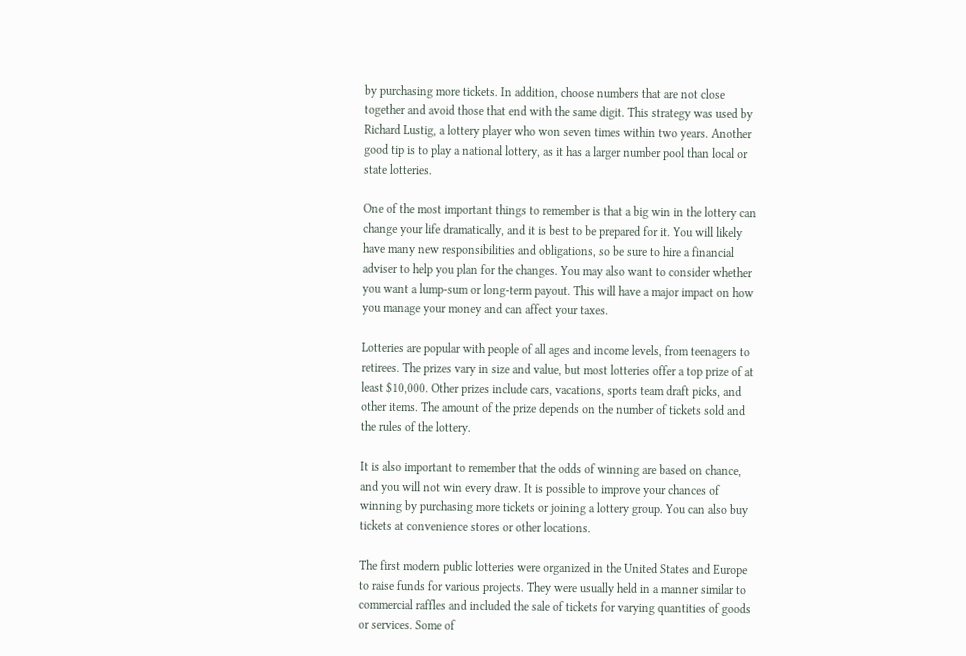by purchasing more tickets. In addition, choose numbers that are not close together and avoid those that end with the same digit. This strategy was used by Richard Lustig, a lottery player who won seven times within two years. Another good tip is to play a national lottery, as it has a larger number pool than local or state lotteries.

One of the most important things to remember is that a big win in the lottery can change your life dramatically, and it is best to be prepared for it. You will likely have many new responsibilities and obligations, so be sure to hire a financial adviser to help you plan for the changes. You may also want to consider whether you want a lump-sum or long-term payout. This will have a major impact on how you manage your money and can affect your taxes.

Lotteries are popular with people of all ages and income levels, from teenagers to retirees. The prizes vary in size and value, but most lotteries offer a top prize of at least $10,000. Other prizes include cars, vacations, sports team draft picks, and other items. The amount of the prize depends on the number of tickets sold and the rules of the lottery.

It is also important to remember that the odds of winning are based on chance, and you will not win every draw. It is possible to improve your chances of winning by purchasing more tickets or joining a lottery group. You can also buy tickets at convenience stores or other locations.

The first modern public lotteries were organized in the United States and Europe to raise funds for various projects. They were usually held in a manner similar to commercial raffles and included the sale of tickets for varying quantities of goods or services. Some of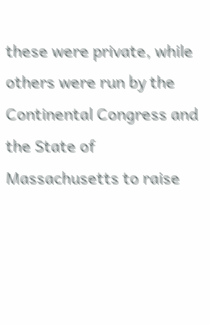these were private, while others were run by the Continental Congress and the State of Massachusetts to raise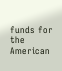funds for the American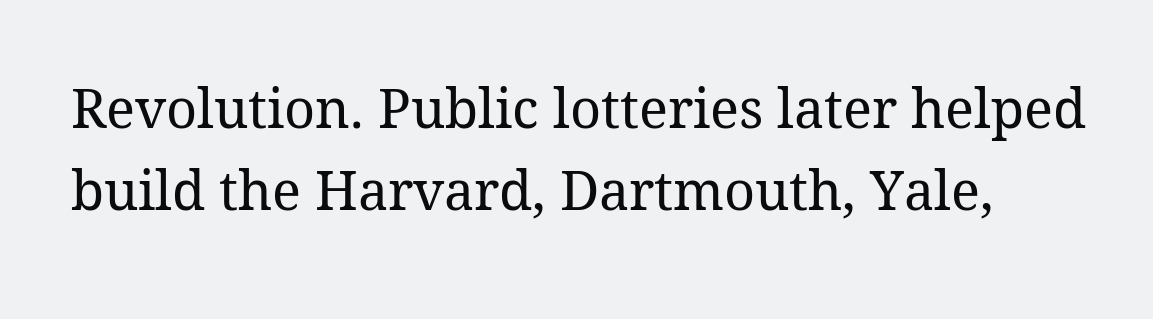Revolution. Public lotteries later helped build the Harvard, Dartmouth, Yale,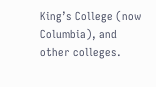King’s College (now Columbia), and other colleges.